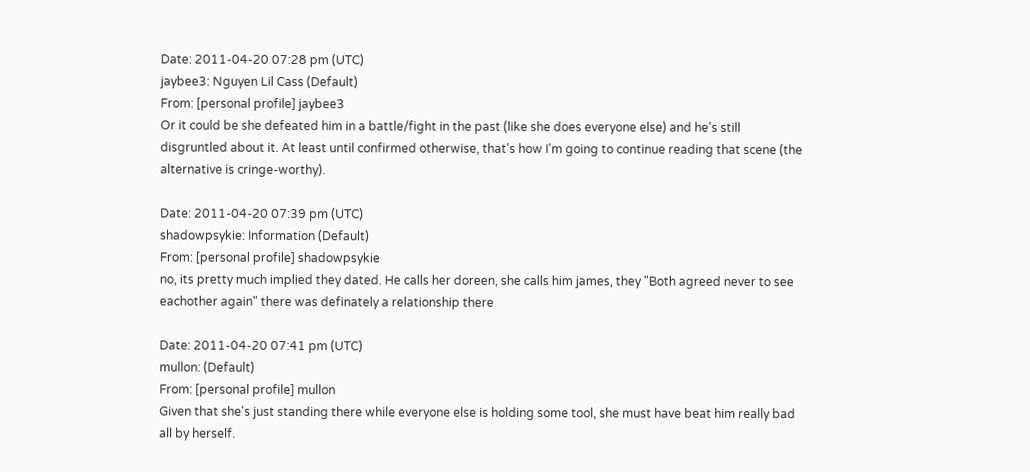Date: 2011-04-20 07:28 pm (UTC)
jaybee3: Nguyen Lil Cass (Default)
From: [personal profile] jaybee3
Or it could be she defeated him in a battle/fight in the past (like she does everyone else) and he's still disgruntled about it. At least until confirmed otherwise, that's how I'm going to continue reading that scene (the alternative is cringe-worthy).

Date: 2011-04-20 07:39 pm (UTC)
shadowpsykie: Information (Default)
From: [personal profile] shadowpsykie
no, its pretty much implied they dated. He calls her doreen, she calls him james, they "Both agreed never to see eachother again" there was definately a relationship there

Date: 2011-04-20 07:41 pm (UTC)
mullon: (Default)
From: [personal profile] mullon
Given that she's just standing there while everyone else is holding some tool, she must have beat him really bad all by herself.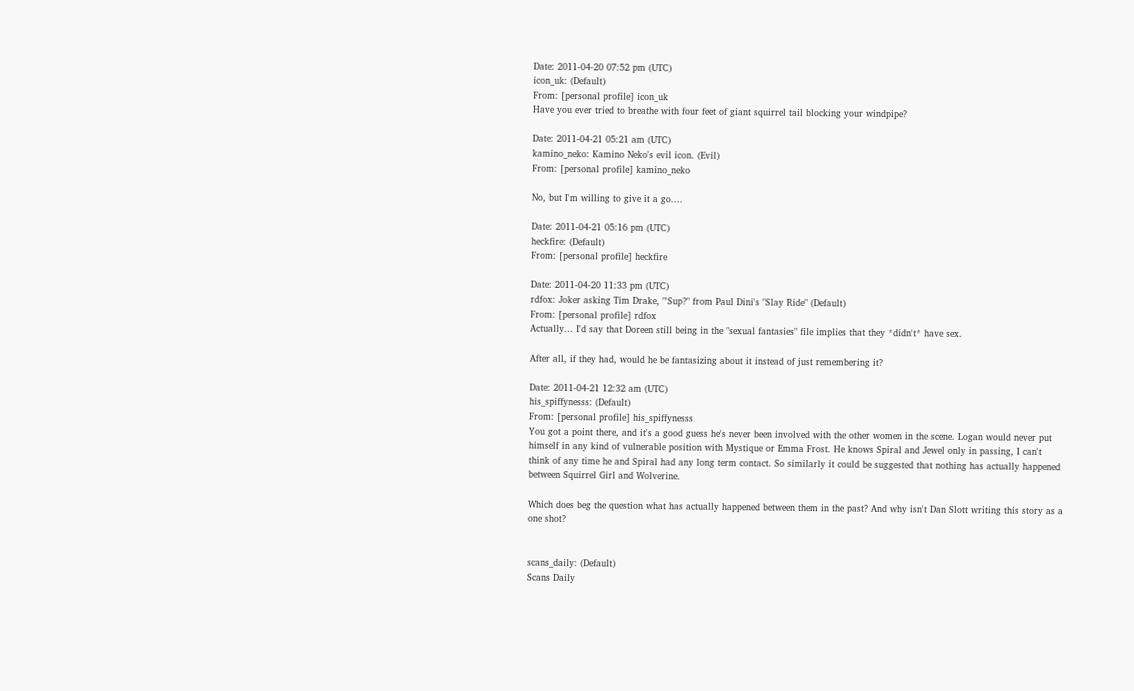Date: 2011-04-20 07:52 pm (UTC)
icon_uk: (Default)
From: [personal profile] icon_uk
Have you ever tried to breathe with four feet of giant squirrel tail blocking your windpipe?

Date: 2011-04-21 05:21 am (UTC)
kamino_neko: Kamino Neko's evil icon. (Evil)
From: [personal profile] kamino_neko

No, but I'm willing to give it a go....

Date: 2011-04-21 05:16 pm (UTC)
heckfire: (Default)
From: [personal profile] heckfire

Date: 2011-04-20 11:33 pm (UTC)
rdfox: Joker asking Tim Drake, "'Sup?" from Paul Dini's "Slay Ride" (Default)
From: [personal profile] rdfox
Actually... I'd say that Doreen still being in the "sexual fantasies" file implies that they *didn't* have sex.

After all, if they had, would he be fantasizing about it instead of just remembering it?

Date: 2011-04-21 12:32 am (UTC)
his_spiffynesss: (Default)
From: [personal profile] his_spiffynesss
You got a point there, and it's a good guess he's never been involved with the other women in the scene. Logan would never put himself in any kind of vulnerable position with Mystique or Emma Frost. He knows Spiral and Jewel only in passing, I can't think of any time he and Spiral had any long term contact. So similarly it could be suggested that nothing has actually happened between Squirrel Girl and Wolverine.

Which does beg the question what has actually happened between them in the past? And why isn't Dan Slott writing this story as a one shot?


scans_daily: (Default)
Scans Daily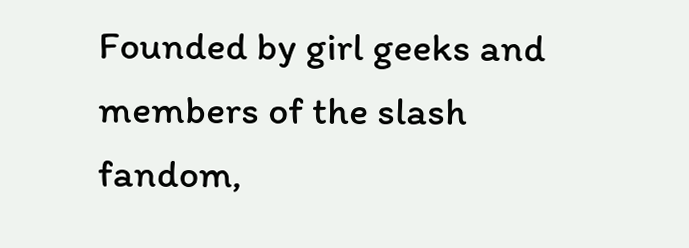Founded by girl geeks and members of the slash fandom,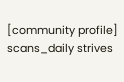[community profile] scans_daily strives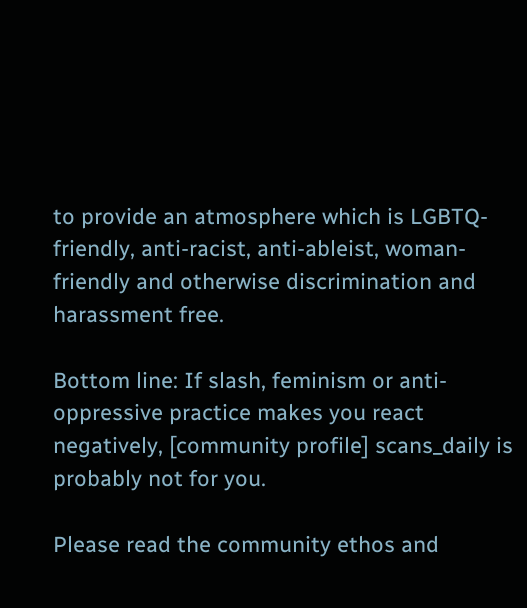to provide an atmosphere which is LGBTQ-friendly, anti-racist, anti-ableist, woman-friendly and otherwise discrimination and harassment free.

Bottom line: If slash, feminism or anti-oppressive practice makes you react negatively, [community profile] scans_daily is probably not for you.

Please read the community ethos and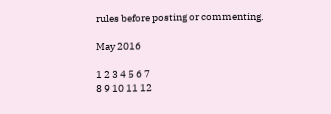rules before posting or commenting.

May 2016

1 2 3 4 5 6 7
8 9 10 11 12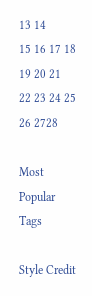13 14
15 16 17 18 19 20 21
22 23 24 25 26 2728

Most Popular Tags

Style Credit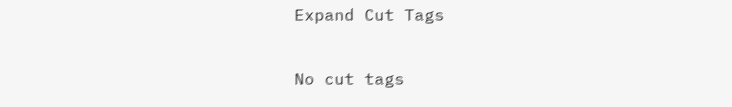Expand Cut Tags

No cut tags